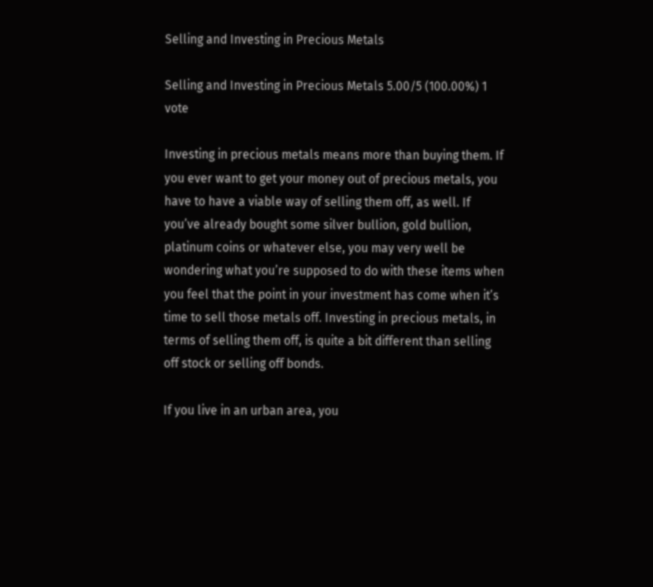Selling and Investing in Precious Metals

Selling and Investing in Precious Metals 5.00/5 (100.00%) 1 vote

Investing in precious metals means more than buying them. If you ever want to get your money out of precious metals, you have to have a viable way of selling them off, as well. If you’ve already bought some silver bullion, gold bullion, platinum coins or whatever else, you may very well be wondering what you’re supposed to do with these items when you feel that the point in your investment has come when it’s time to sell those metals off. Investing in precious metals, in terms of selling them off, is quite a bit different than selling off stock or selling off bonds.

If you live in an urban area, you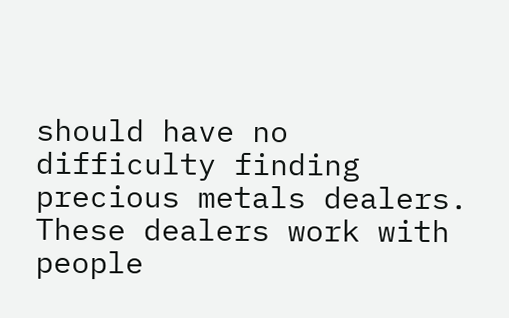should have no difficulty finding precious metals dealers. These dealers work with people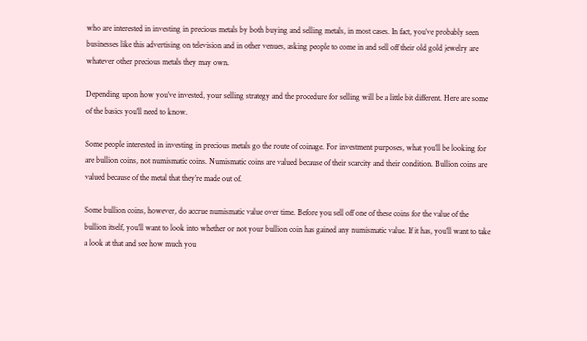who are interested in investing in precious metals by both buying and selling metals, in most cases. In fact, you’ve probably seen businesses like this advertising on television and in other venues, asking people to come in and sell off their old gold jewelry are whatever other precious metals they may own.

Depending upon how you’ve invested, your selling strategy and the procedure for selling will be a little bit different. Here are some of the basics you’ll need to know.

Some people interested in investing in precious metals go the route of coinage. For investment purposes, what you’ll be looking for are bullion coins, not numismatic coins. Numismatic coins are valued because of their scarcity and their condition. Bullion coins are valued because of the metal that they’re made out of.

Some bullion coins, however, do accrue numismatic value over time. Before you sell off one of these coins for the value of the bullion itself, you’ll want to look into whether or not your bullion coin has gained any numismatic value. If it has, you’ll want to take a look at that and see how much you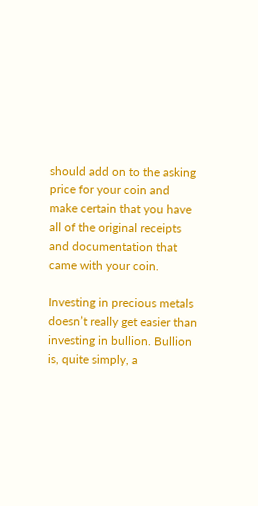should add on to the asking price for your coin and make certain that you have all of the original receipts and documentation that came with your coin.

Investing in precious metals doesn’t really get easier than investing in bullion. Bullion is, quite simply, a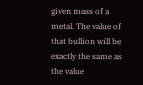given mass of a metal. The value of that bullion will be exactly the same as the value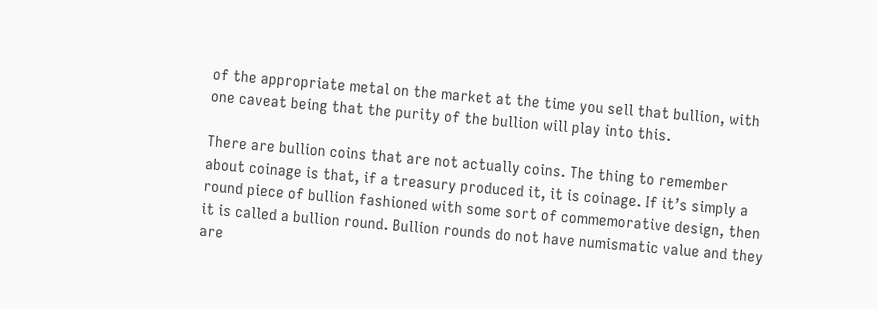of the appropriate metal on the market at the time you sell that bullion, with one caveat being that the purity of the bullion will play into this.

There are bullion coins that are not actually coins. The thing to remember about coinage is that, if a treasury produced it, it is coinage. If it’s simply a round piece of bullion fashioned with some sort of commemorative design, then it is called a bullion round. Bullion rounds do not have numismatic value and they are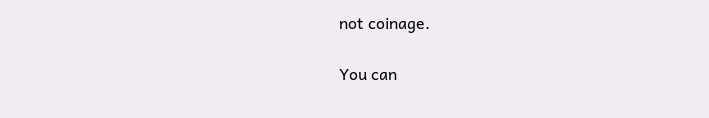not coinage.

You can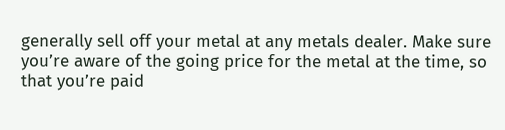generally sell off your metal at any metals dealer. Make sure you’re aware of the going price for the metal at the time, so that you’re paid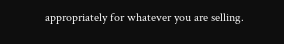appropriately for whatever you are selling.